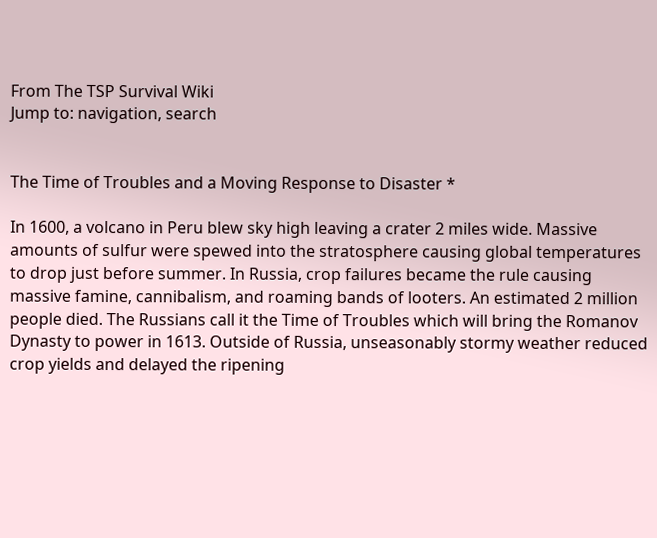From The TSP Survival Wiki
Jump to: navigation, search


The Time of Troubles and a Moving Response to Disaster *

In 1600, a volcano in Peru blew sky high leaving a crater 2 miles wide. Massive amounts of sulfur were spewed into the stratosphere causing global temperatures to drop just before summer. In Russia, crop failures became the rule causing massive famine, cannibalism, and roaming bands of looters. An estimated 2 million people died. The Russians call it the Time of Troubles which will bring the Romanov Dynasty to power in 1613. Outside of Russia, unseasonably stormy weather reduced crop yields and delayed the ripening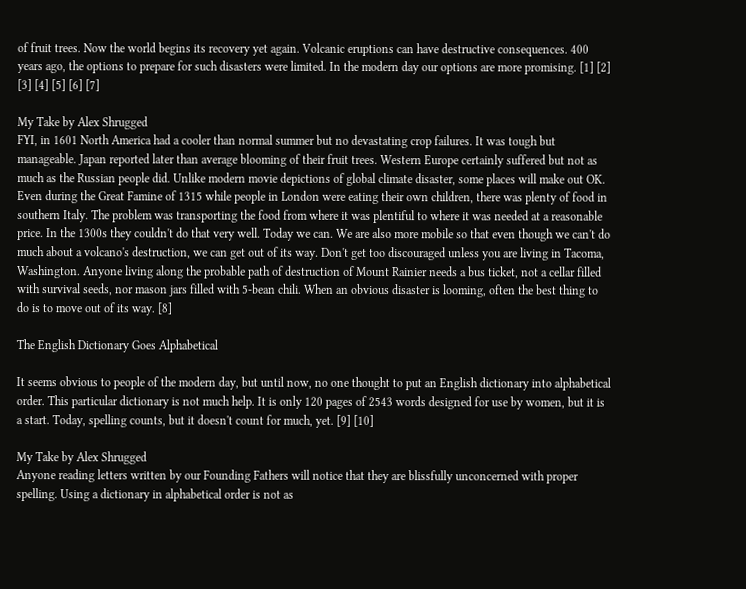of fruit trees. Now the world begins its recovery yet again. Volcanic eruptions can have destructive consequences. 400 years ago, the options to prepare for such disasters were limited. In the modern day our options are more promising. [1] [2] [3] [4] [5] [6] [7]

My Take by Alex Shrugged
FYI, in 1601 North America had a cooler than normal summer but no devastating crop failures. It was tough but manageable. Japan reported later than average blooming of their fruit trees. Western Europe certainly suffered but not as much as the Russian people did. Unlike modern movie depictions of global climate disaster, some places will make out OK. Even during the Great Famine of 1315 while people in London were eating their own children, there was plenty of food in southern Italy. The problem was transporting the food from where it was plentiful to where it was needed at a reasonable price. In the 1300s they couldn't do that very well. Today we can. We are also more mobile so that even though we can't do much about a volcano's destruction, we can get out of its way. Don't get too discouraged unless you are living in Tacoma, Washington. Anyone living along the probable path of destruction of Mount Rainier needs a bus ticket, not a cellar filled with survival seeds, nor mason jars filled with 5-bean chili. When an obvious disaster is looming, often the best thing to do is to move out of its way. [8]

The English Dictionary Goes Alphabetical

It seems obvious to people of the modern day, but until now, no one thought to put an English dictionary into alphabetical order. This particular dictionary is not much help. It is only 120 pages of 2543 words designed for use by women, but it is a start. Today, spelling counts, but it doesn't count for much, yet. [9] [10]

My Take by Alex Shrugged
Anyone reading letters written by our Founding Fathers will notice that they are blissfully unconcerned with proper spelling. Using a dictionary in alphabetical order is not as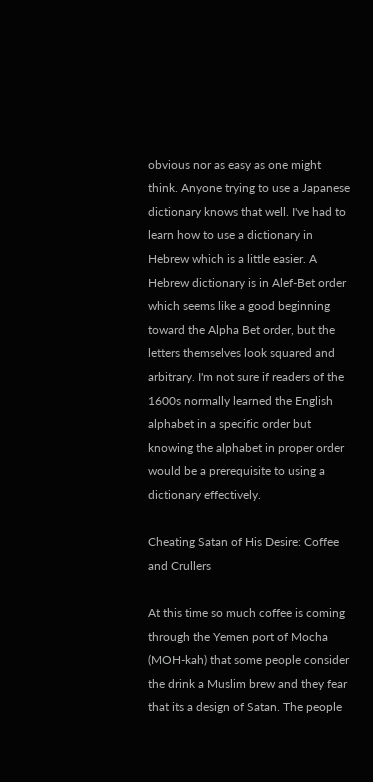obvious nor as easy as one might think. Anyone trying to use a Japanese dictionary knows that well. I've had to learn how to use a dictionary in Hebrew which is a little easier. A Hebrew dictionary is in Alef-Bet order which seems like a good beginning toward the Alpha Bet order, but the letters themselves look squared and arbitrary. I'm not sure if readers of the 1600s normally learned the English alphabet in a specific order but knowing the alphabet in proper order would be a prerequisite to using a dictionary effectively.

Cheating Satan of His Desire: Coffee and Crullers

At this time so much coffee is coming through the Yemen port of Mocha (MOH-kah) that some people consider the drink a Muslim brew and they fear that its a design of Satan. The people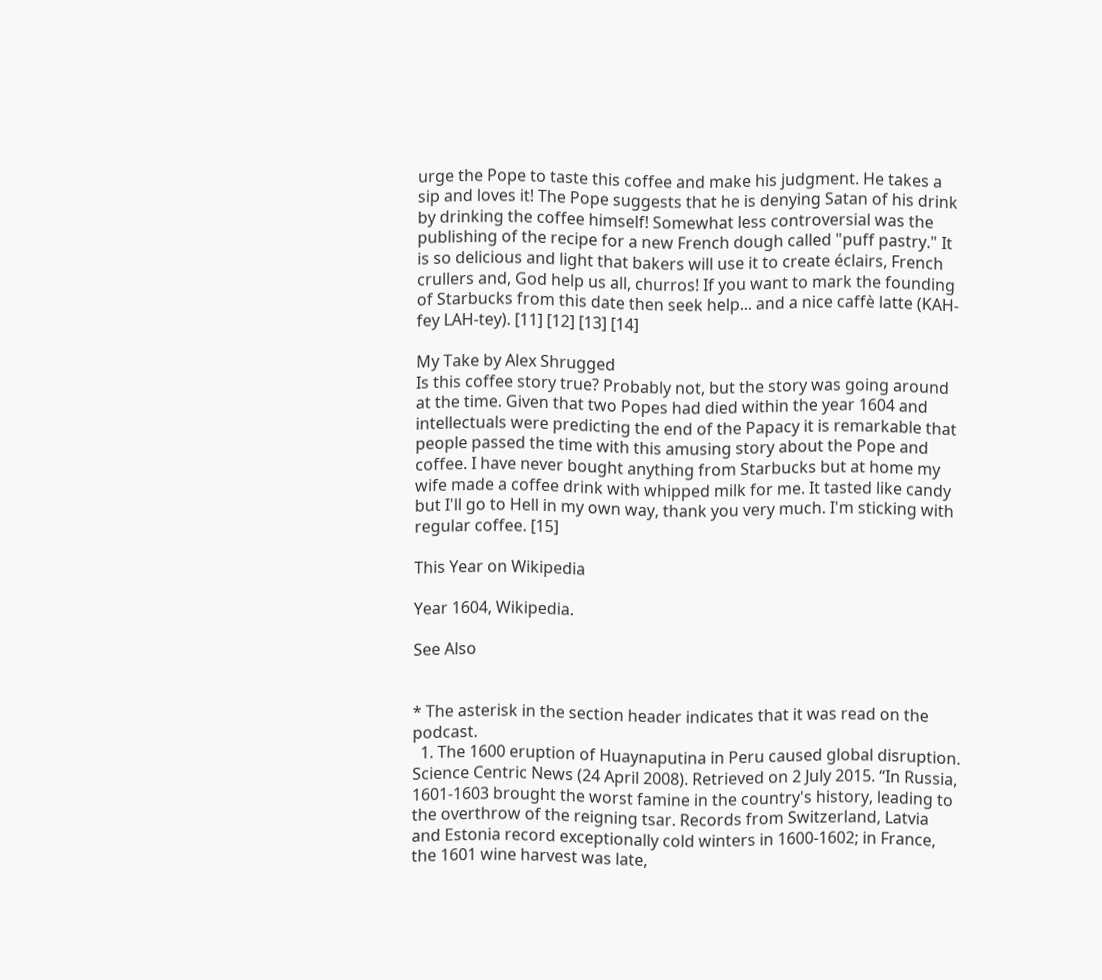urge the Pope to taste this coffee and make his judgment. He takes a sip and loves it! The Pope suggests that he is denying Satan of his drink by drinking the coffee himself! Somewhat less controversial was the publishing of the recipe for a new French dough called "puff pastry." It is so delicious and light that bakers will use it to create éclairs, French crullers and, God help us all, churros! If you want to mark the founding of Starbucks from this date then seek help... and a nice caffè latte (KAH-fey LAH-tey). [11] [12] [13] [14]

My Take by Alex Shrugged
Is this coffee story true? Probably not, but the story was going around at the time. Given that two Popes had died within the year 1604 and intellectuals were predicting the end of the Papacy it is remarkable that people passed the time with this amusing story about the Pope and coffee. I have never bought anything from Starbucks but at home my wife made a coffee drink with whipped milk for me. It tasted like candy but I'll go to Hell in my own way, thank you very much. I'm sticking with regular coffee. [15]

This Year on Wikipedia

Year 1604, Wikipedia.

See Also


* The asterisk in the section header indicates that it was read on the podcast.
  1. The 1600 eruption of Huaynaputina in Peru caused global disruption. Science Centric News (24 April 2008). Retrieved on 2 July 2015. “In Russia, 1601-1603 brought the worst famine in the country's history, leading to the overthrow of the reigning tsar. Records from Switzerland, Latvia and Estonia record exceptionally cold winters in 1600-1602; in France, the 1601 wine harvest was late,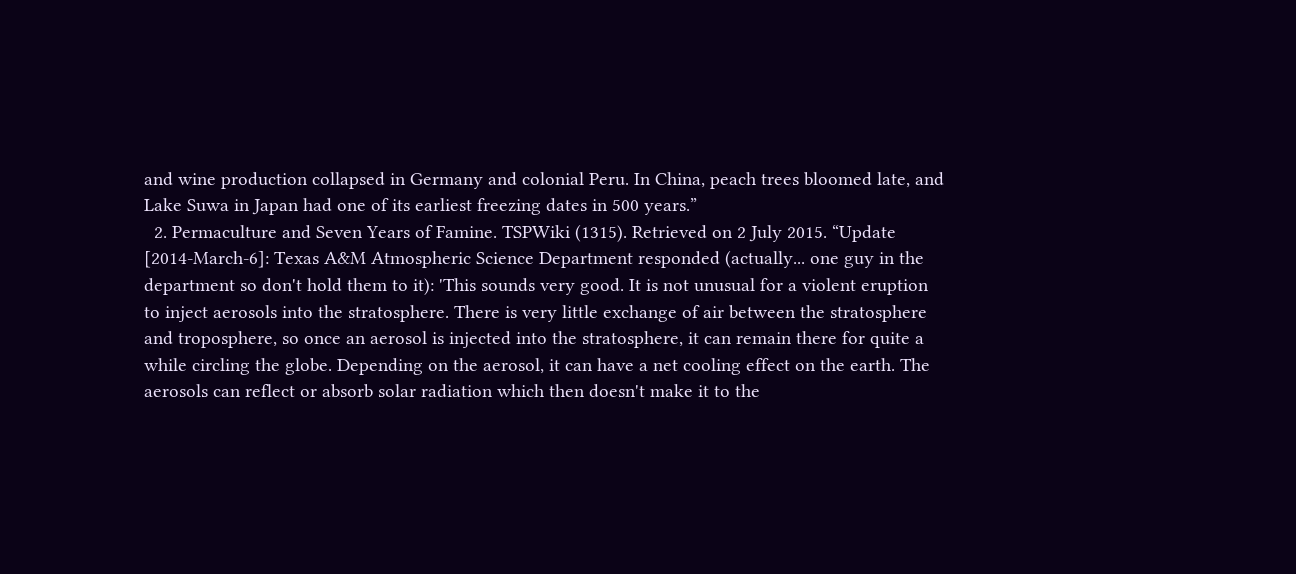and wine production collapsed in Germany and colonial Peru. In China, peach trees bloomed late, and Lake Suwa in Japan had one of its earliest freezing dates in 500 years.”
  2. Permaculture and Seven Years of Famine. TSPWiki (1315). Retrieved on 2 July 2015. “Update [2014-March-6]: Texas A&M Atmospheric Science Department responded (actually... one guy in the department so don't hold them to it): 'This sounds very good. It is not unusual for a violent eruption to inject aerosols into the stratosphere. There is very little exchange of air between the stratosphere and troposphere, so once an aerosol is injected into the stratosphere, it can remain there for quite a while circling the globe. Depending on the aerosol, it can have a net cooling effect on the earth. The aerosols can reflect or absorb solar radiation which then doesn't make it to the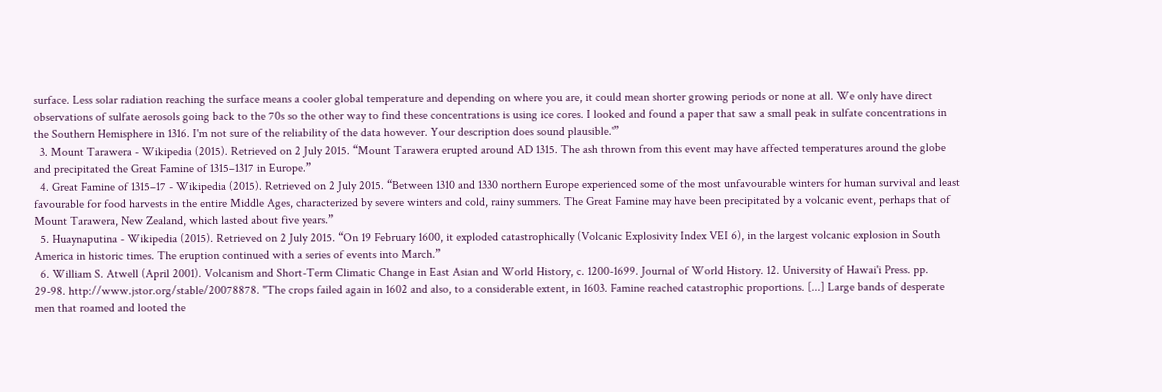surface. Less solar radiation reaching the surface means a cooler global temperature and depending on where you are, it could mean shorter growing periods or none at all. We only have direct observations of sulfate aerosols going back to the 70s so the other way to find these concentrations is using ice cores. I looked and found a paper that saw a small peak in sulfate concentrations in the Southern Hemisphere in 1316. I'm not sure of the reliability of the data however. Your description does sound plausible.'”
  3. Mount Tarawera - Wikipedia (2015). Retrieved on 2 July 2015. “Mount Tarawera erupted around AD 1315. The ash thrown from this event may have affected temperatures around the globe and precipitated the Great Famine of 1315–1317 in Europe.”
  4. Great Famine of 1315–17 - Wikipedia (2015). Retrieved on 2 July 2015. “Between 1310 and 1330 northern Europe experienced some of the most unfavourable winters for human survival and least favourable for food harvests in the entire Middle Ages, characterized by severe winters and cold, rainy summers. The Great Famine may have been precipitated by a volcanic event, perhaps that of Mount Tarawera, New Zealand, which lasted about five years.”
  5. Huaynaputina - Wikipedia (2015). Retrieved on 2 July 2015. “On 19 February 1600, it exploded catastrophically (Volcanic Explosivity Index VEI 6), in the largest volcanic explosion in South America in historic times. The eruption continued with a series of events into March.”
  6. William S. Atwell (April 2001). Volcanism and Short-Term Climatic Change in East Asian and World History, c. 1200-1699. Journal of World History. 12. University of Hawai'i Press. pp. 29-98. http://www.jstor.org/stable/20078878. "The crops failed again in 1602 and also, to a considerable extent, in 1603. Famine reached catastrophic proportions. [...] Large bands of desperate men that roamed and looted the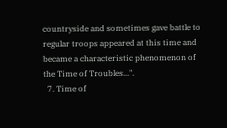countryside and sometimes gave battle to regular troops appeared at this time and became a characteristic phenomenon of the Time of Troubles...".
  7. Time of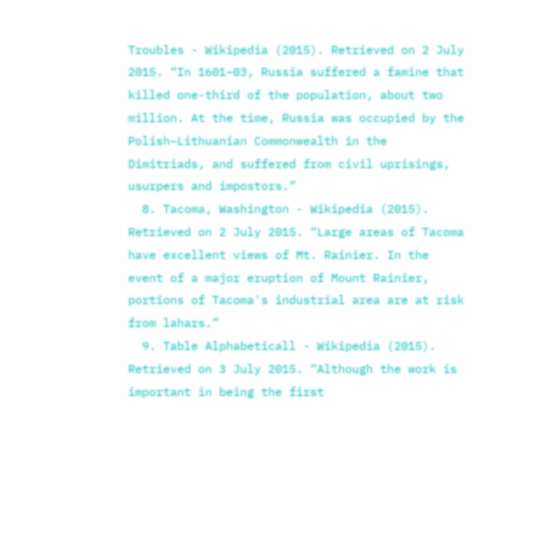Troubles - Wikipedia (2015). Retrieved on 2 July 2015. “In 1601–03, Russia suffered a famine that killed one-third of the population, about two million. At the time, Russia was occupied by the Polish–Lithuanian Commonwealth in the Dimitriads, and suffered from civil uprisings, usurpers and impostors.”
  8. Tacoma, Washington - Wikipedia (2015). Retrieved on 2 July 2015. “Large areas of Tacoma have excellent views of Mt. Rainier. In the event of a major eruption of Mount Rainier, portions of Tacoma's industrial area are at risk from lahars.”
  9. Table Alphabeticall - Wikipedia (2015). Retrieved on 3 July 2015. “Although the work is important in being the first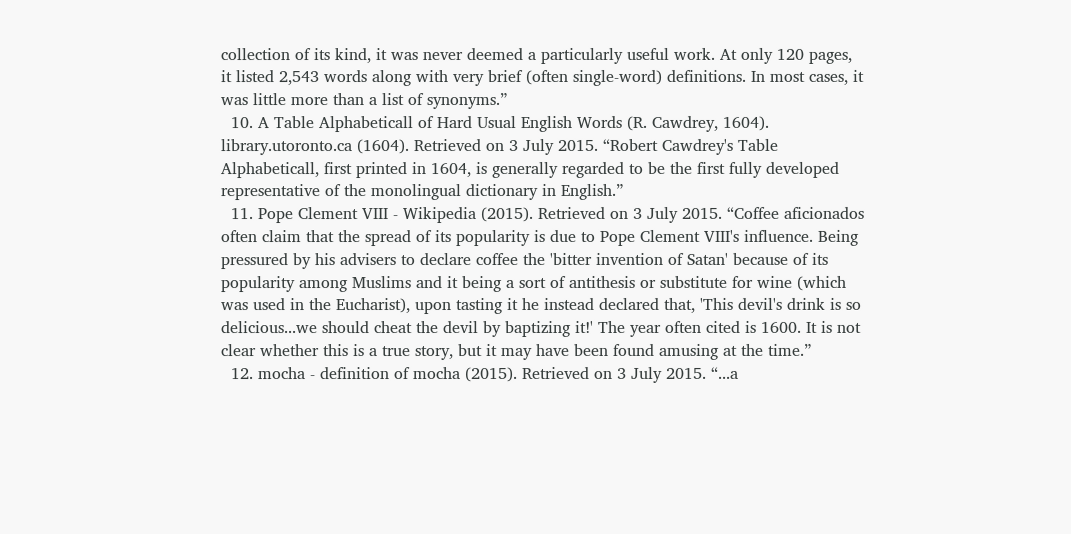collection of its kind, it was never deemed a particularly useful work. At only 120 pages, it listed 2,543 words along with very brief (often single-word) definitions. In most cases, it was little more than a list of synonyms.”
  10. A Table Alphabeticall of Hard Usual English Words (R. Cawdrey, 1604). library.utoronto.ca (1604). Retrieved on 3 July 2015. “Robert Cawdrey's Table Alphabeticall, first printed in 1604, is generally regarded to be the first fully developed representative of the monolingual dictionary in English.”
  11. Pope Clement VIII - Wikipedia (2015). Retrieved on 3 July 2015. “Coffee aficionados often claim that the spread of its popularity is due to Pope Clement VIII's influence. Being pressured by his advisers to declare coffee the 'bitter invention of Satan' because of its popularity among Muslims and it being a sort of antithesis or substitute for wine (which was used in the Eucharist), upon tasting it he instead declared that, 'This devil's drink is so delicious...we should cheat the devil by baptizing it!' The year often cited is 1600. It is not clear whether this is a true story, but it may have been found amusing at the time.”
  12. mocha - definition of mocha (2015). Retrieved on 3 July 2015. “...a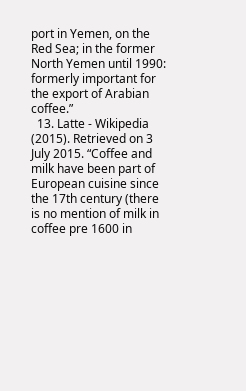port in Yemen, on the Red Sea; in the former North Yemen until 1990: formerly important for the export of Arabian coffee.”
  13. Latte - Wikipedia (2015). Retrieved on 3 July 2015. “Coffee and milk have been part of European cuisine since the 17th century (there is no mention of milk in coffee pre 1600 in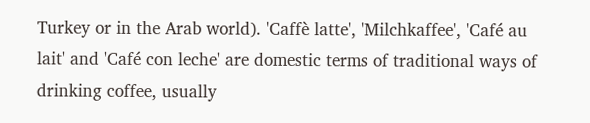Turkey or in the Arab world). 'Caffè latte', 'Milchkaffee', 'Café au lait' and 'Café con leche' are domestic terms of traditional ways of drinking coffee, usually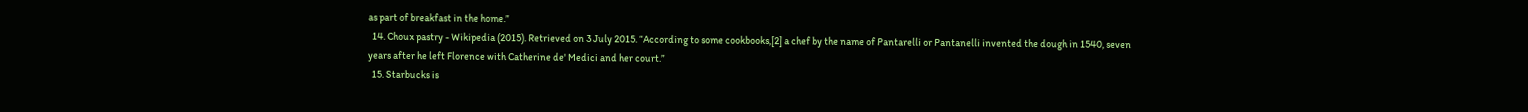as part of breakfast in the home.”
  14. Choux pastry - Wikipedia (2015). Retrieved on 3 July 2015. “According to some cookbooks,[2] a chef by the name of Pantarelli or Pantanelli invented the dough in 1540, seven years after he left Florence with Catherine de' Medici and her court.”
  15. Starbucks is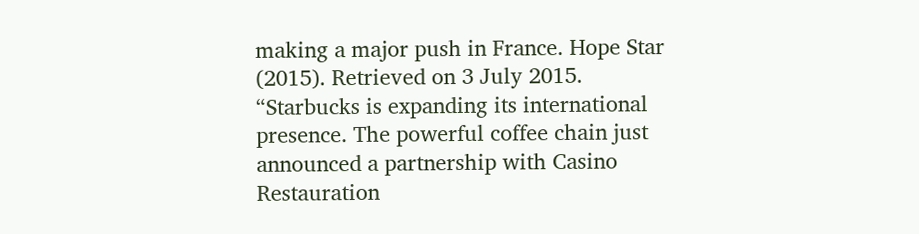making a major push in France. Hope Star (2015). Retrieved on 3 July 2015. “Starbucks is expanding its international presence. The powerful coffee chain just announced a partnership with Casino Restauration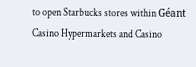to open Starbucks stores within Géant Casino Hypermarkets and Casino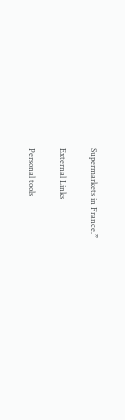Supermarkets in France.”

External Links

Personal tools